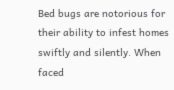Bed bugs are notorious for their ability to infest homes swiftly and silently. When faced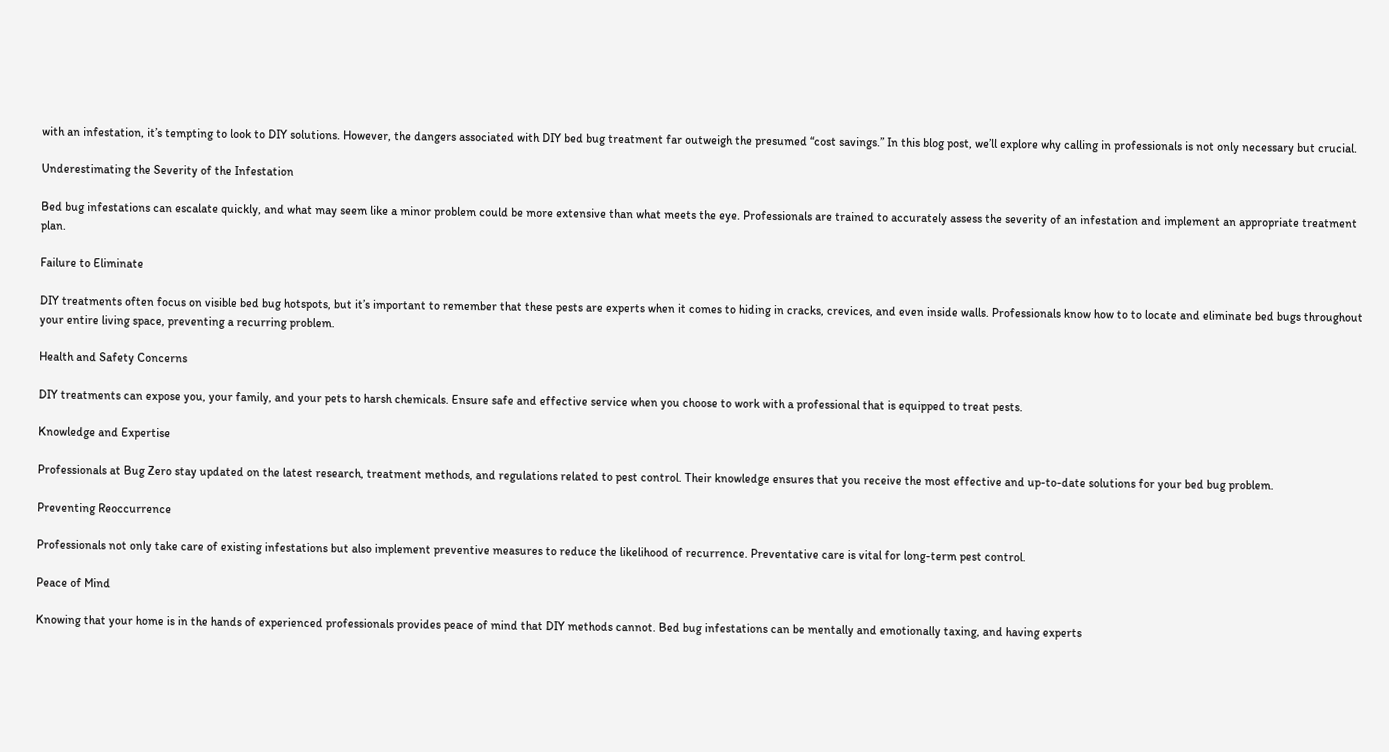with an infestation, it’s tempting to look to DIY solutions. However, the dangers associated with DIY bed bug treatment far outweigh the presumed “cost savings.” In this blog post, we’ll explore why calling in professionals is not only necessary but crucial.

Underestimating the Severity of the Infestation

Bed bug infestations can escalate quickly, and what may seem like a minor problem could be more extensive than what meets the eye. Professionals are trained to accurately assess the severity of an infestation and implement an appropriate treatment plan.

Failure to Eliminate

DIY treatments often focus on visible bed bug hotspots, but it’s important to remember that these pests are experts when it comes to hiding in cracks, crevices, and even inside walls. Professionals know how to to locate and eliminate bed bugs throughout your entire living space, preventing a recurring problem.

Health and Safety Concerns

DIY treatments can expose you, your family, and your pets to harsh chemicals. Ensure safe and effective service when you choose to work with a professional that is equipped to treat pests.

Knowledge and Expertise

Professionals at Bug Zero stay updated on the latest research, treatment methods, and regulations related to pest control. Their knowledge ensures that you receive the most effective and up-to-date solutions for your bed bug problem.

Preventing Reoccurrence

Professionals not only take care of existing infestations but also implement preventive measures to reduce the likelihood of recurrence. Preventative care is vital for long-term pest control.

Peace of Mind

Knowing that your home is in the hands of experienced professionals provides peace of mind that DIY methods cannot. Bed bug infestations can be mentally and emotionally taxing, and having experts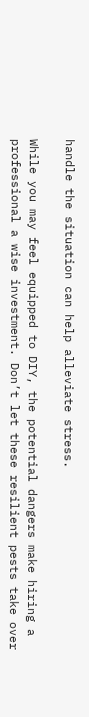handle the situation can help alleviate stress.

While you may feel equipped to DIY, the potential dangers make hiring a professional a wise investment. Don’t let these resilient pests take over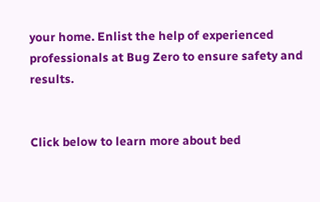your home. Enlist the help of experienced professionals at Bug Zero to ensure safety and results.


Click below to learn more about bed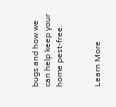bugs and how we can help keep your home pest-free.


Learn More